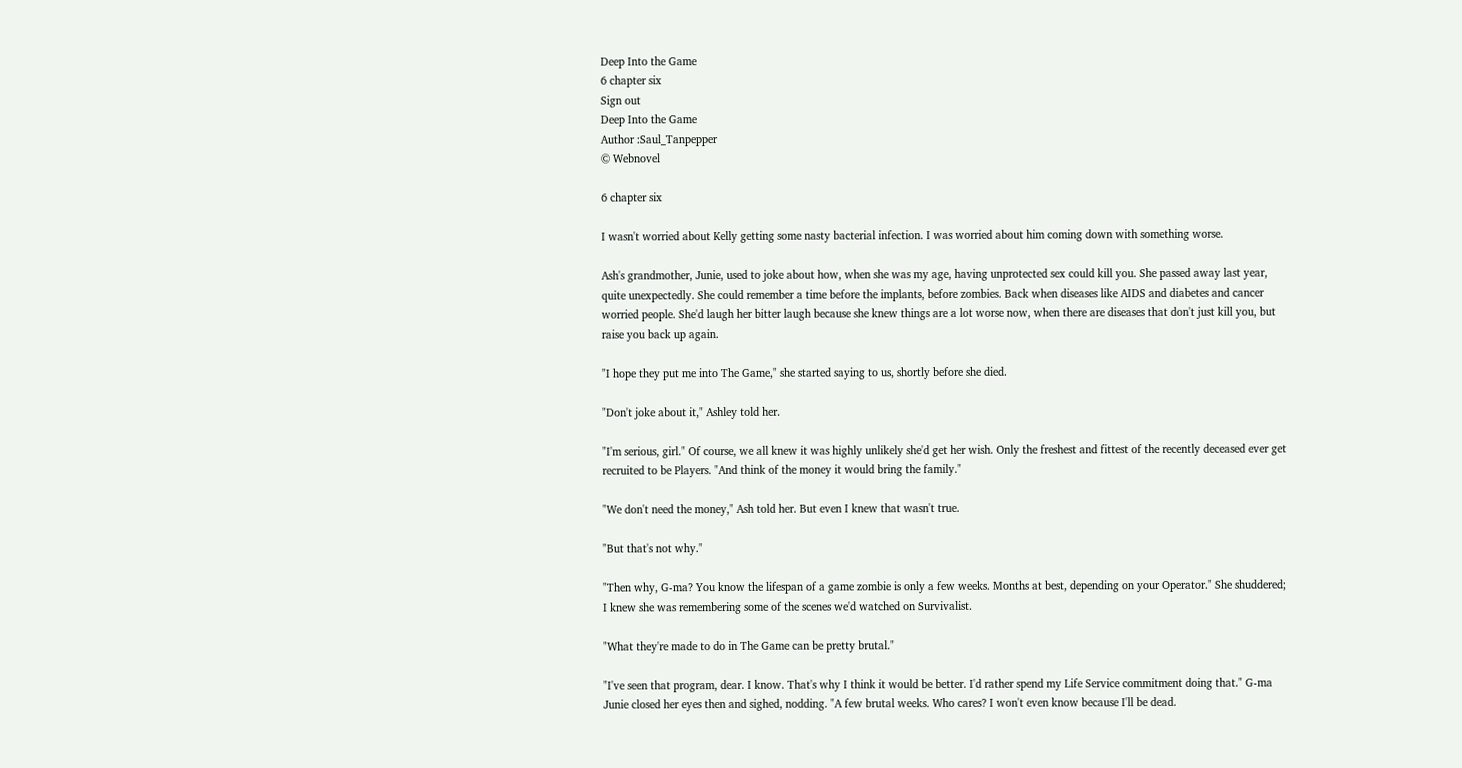Deep Into the Game
6 chapter six
Sign out
Deep Into the Game
Author :Saul_Tanpepper
© Webnovel

6 chapter six

I wasn't worried about Kelly getting some nasty bacterial infection. I was worried about him coming down with something worse.

Ash's grandmother, Junie, used to joke about how, when she was my age, having unprotected sex could kill you. She passed away last year, quite unexpectedly. She could remember a time before the implants, before zombies. Back when diseases like AIDS and diabetes and cancer worried people. She'd laugh her bitter laugh because she knew things are a lot worse now, when there are diseases that don't just kill you, but raise you back up again.

"I hope they put me into The Game," she started saying to us, shortly before she died.

"Don't joke about it," Ashley told her.

"I'm serious, girl." Of course, we all knew it was highly unlikely she'd get her wish. Only the freshest and fittest of the recently deceased ever get recruited to be Players. "And think of the money it would bring the family."

"We don't need the money," Ash told her. But even I knew that wasn't true.

"But that's not why."

"Then why, G-ma? You know the lifespan of a game zombie is only a few weeks. Months at best, depending on your Operator." She shuddered; I knew she was remembering some of the scenes we'd watched on Survivalist.

"What they're made to do in The Game can be pretty brutal."

"I've seen that program, dear. I know. That's why I think it would be better. I'd rather spend my Life Service commitment doing that." G-ma Junie closed her eyes then and sighed, nodding. "A few brutal weeks. Who cares? I won't even know because I'll be dead.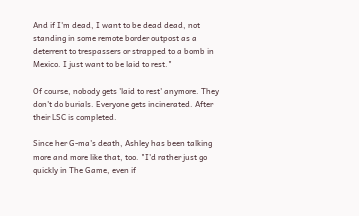And if I'm dead, I want to be dead dead, not standing in some remote border outpost as a deterrent to trespassers or strapped to a bomb in Mexico. I just want to be laid to rest."

Of course, nobody gets 'laid to rest' anymore. They don't do burials. Everyone gets incinerated. After their LSC is completed.

Since her G-ma's death, Ashley has been talking more and more like that, too. "I'd rather just go quickly in The Game, even if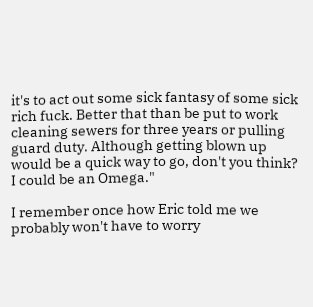it's to act out some sick fantasy of some sick rich fuck. Better that than be put to work cleaning sewers for three years or pulling guard duty. Although getting blown up would be a quick way to go, don't you think? I could be an Omega."

I remember once how Eric told me we probably won't have to worry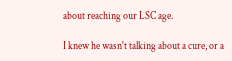about reaching our LSC age.

I knew he wasn't talking about a cure, or a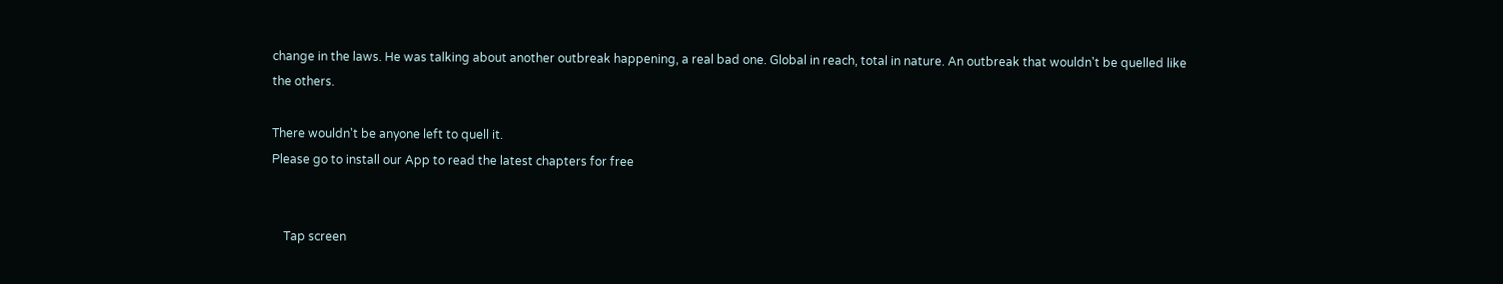change in the laws. He was talking about another outbreak happening, a real bad one. Global in reach, total in nature. An outbreak that wouldn't be quelled like the others.

There wouldn't be anyone left to quell it.
Please go to install our App to read the latest chapters for free


    Tap screen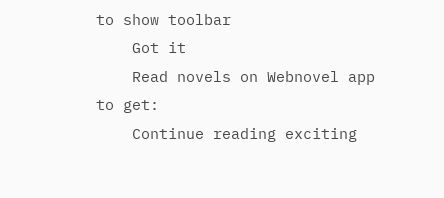to show toolbar
    Got it
    Read novels on Webnovel app to get:
    Continue reading exciting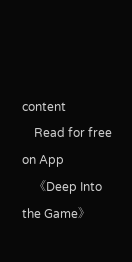content
    Read for free on App
    《Deep Into the Game》